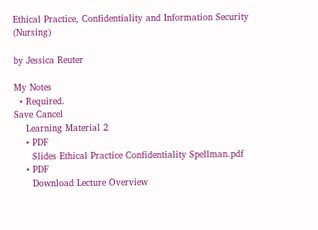Ethical Practice, Confidentiality and Information Security (Nursing)

by Jessica Reuter

My Notes
  • Required.
Save Cancel
    Learning Material 2
    • PDF
      Slides Ethical Practice Confidentiality Spellman.pdf
    • PDF
      Download Lecture Overview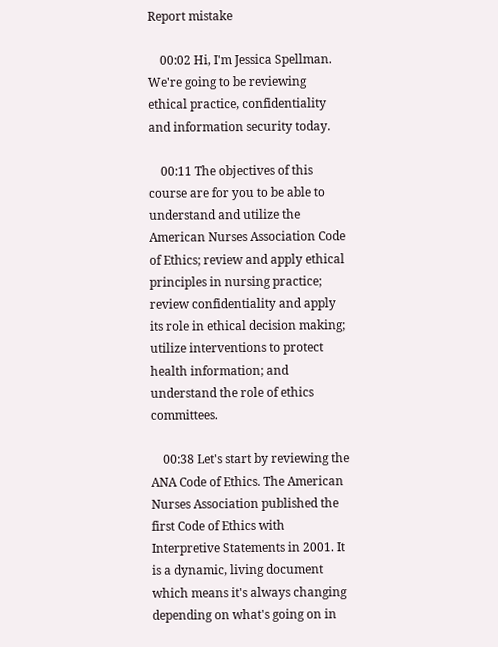Report mistake

    00:02 Hi, I'm Jessica Spellman. We're going to be reviewing ethical practice, confidentiality and information security today.

    00:11 The objectives of this course are for you to be able to understand and utilize the American Nurses Association Code of Ethics; review and apply ethical principles in nursing practice; review confidentiality and apply its role in ethical decision making; utilize interventions to protect health information; and understand the role of ethics committees.

    00:38 Let's start by reviewing the ANA Code of Ethics. The American Nurses Association published the first Code of Ethics with Interpretive Statements in 2001. It is a dynamic, living document which means it's always changing depending on what's going on in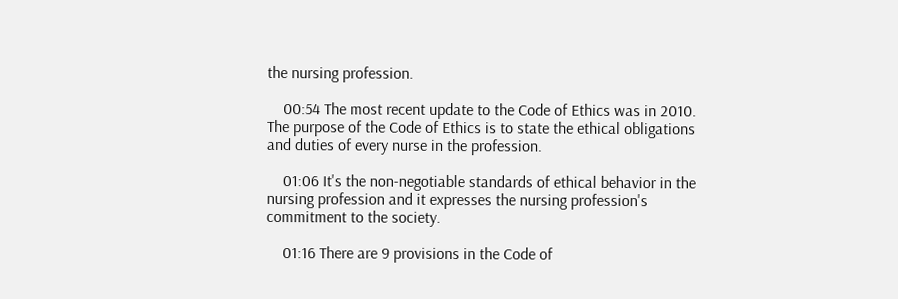the nursing profession.

    00:54 The most recent update to the Code of Ethics was in 2010. The purpose of the Code of Ethics is to state the ethical obligations and duties of every nurse in the profession.

    01:06 It's the non-negotiable standards of ethical behavior in the nursing profession and it expresses the nursing profession's commitment to the society.

    01:16 There are 9 provisions in the Code of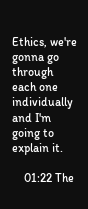Ethics, we're gonna go through each one individually and I'm going to explain it.

    01:22 The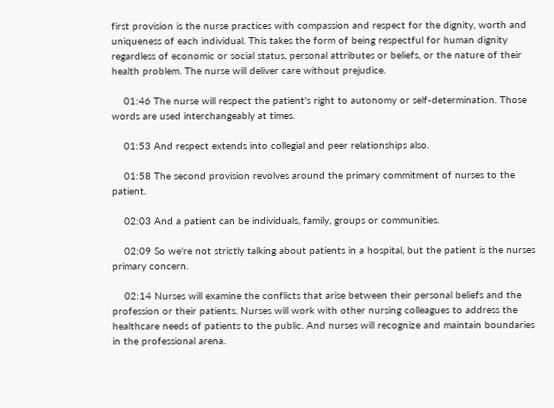first provision is the nurse practices with compassion and respect for the dignity, worth and uniqueness of each individual. This takes the form of being respectful for human dignity regardless of economic or social status, personal attributes or beliefs, or the nature of their health problem. The nurse will deliver care without prejudice.

    01:46 The nurse will respect the patient's right to autonomy or self-determination. Those words are used interchangeably at times.

    01:53 And respect extends into collegial and peer relationships also.

    01:58 The second provision revolves around the primary commitment of nurses to the patient.

    02:03 And a patient can be individuals, family, groups or communities.

    02:09 So we're not strictly talking about patients in a hospital, but the patient is the nurses primary concern.

    02:14 Nurses will examine the conflicts that arise between their personal beliefs and the profession or their patients. Nurses will work with other nursing colleagues to address the healthcare needs of patients to the public. And nurses will recognize and maintain boundaries in the professional arena.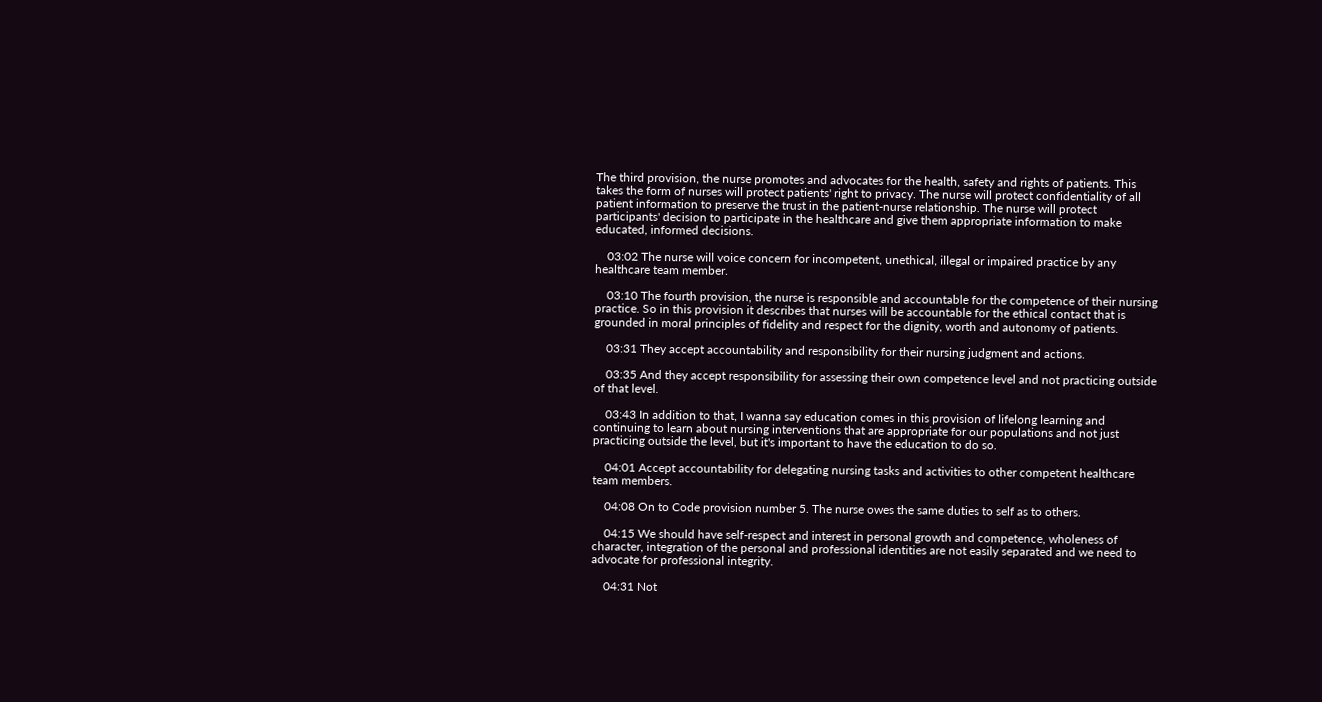The third provision, the nurse promotes and advocates for the health, safety and rights of patients. This takes the form of nurses will protect patients' right to privacy. The nurse will protect confidentiality of all patient information to preserve the trust in the patient-nurse relationship. The nurse will protect participants' decision to participate in the healthcare and give them appropriate information to make educated, informed decisions.

    03:02 The nurse will voice concern for incompetent, unethical, illegal or impaired practice by any healthcare team member.

    03:10 The fourth provision, the nurse is responsible and accountable for the competence of their nursing practice. So in this provision it describes that nurses will be accountable for the ethical contact that is grounded in moral principles of fidelity and respect for the dignity, worth and autonomy of patients.

    03:31 They accept accountability and responsibility for their nursing judgment and actions.

    03:35 And they accept responsibility for assessing their own competence level and not practicing outside of that level.

    03:43 In addition to that, I wanna say education comes in this provision of lifelong learning and continuing to learn about nursing interventions that are appropriate for our populations and not just practicing outside the level, but it's important to have the education to do so.

    04:01 Accept accountability for delegating nursing tasks and activities to other competent healthcare team members.

    04:08 On to Code provision number 5. The nurse owes the same duties to self as to others.

    04:15 We should have self-respect and interest in personal growth and competence, wholeness of character, integration of the personal and professional identities are not easily separated and we need to advocate for professional integrity.

    04:31 Not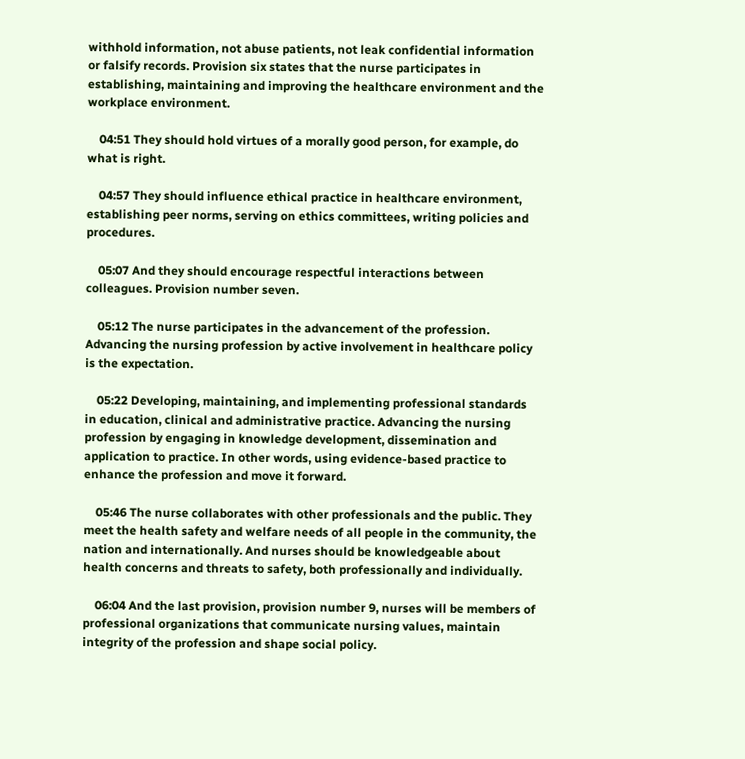withhold information, not abuse patients, not leak confidential information or falsify records. Provision six states that the nurse participates in establishing, maintaining and improving the healthcare environment and the workplace environment.

    04:51 They should hold virtues of a morally good person, for example, do what is right.

    04:57 They should influence ethical practice in healthcare environment, establishing peer norms, serving on ethics committees, writing policies and procedures.

    05:07 And they should encourage respectful interactions between colleagues. Provision number seven.

    05:12 The nurse participates in the advancement of the profession. Advancing the nursing profession by active involvement in healthcare policy is the expectation.

    05:22 Developing, maintaining, and implementing professional standards in education, clinical and administrative practice. Advancing the nursing profession by engaging in knowledge development, dissemination and application to practice. In other words, using evidence-based practice to enhance the profession and move it forward.

    05:46 The nurse collaborates with other professionals and the public. They meet the health safety and welfare needs of all people in the community, the nation and internationally. And nurses should be knowledgeable about health concerns and threats to safety, both professionally and individually.

    06:04 And the last provision, provision number 9, nurses will be members of professional organizations that communicate nursing values, maintain integrity of the profession and shape social policy.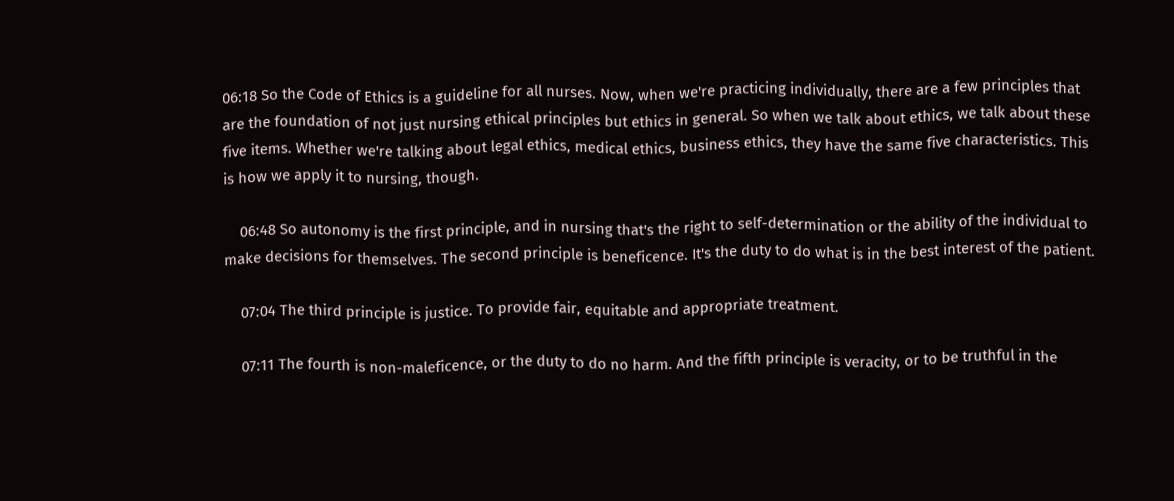06:18 So the Code of Ethics is a guideline for all nurses. Now, when we're practicing individually, there are a few principles that are the foundation of not just nursing ethical principles but ethics in general. So when we talk about ethics, we talk about these five items. Whether we're talking about legal ethics, medical ethics, business ethics, they have the same five characteristics. This is how we apply it to nursing, though.

    06:48 So autonomy is the first principle, and in nursing that's the right to self-determination or the ability of the individual to make decisions for themselves. The second principle is beneficence. It's the duty to do what is in the best interest of the patient.

    07:04 The third principle is justice. To provide fair, equitable and appropriate treatment.

    07:11 The fourth is non-maleficence, or the duty to do no harm. And the fifth principle is veracity, or to be truthful in the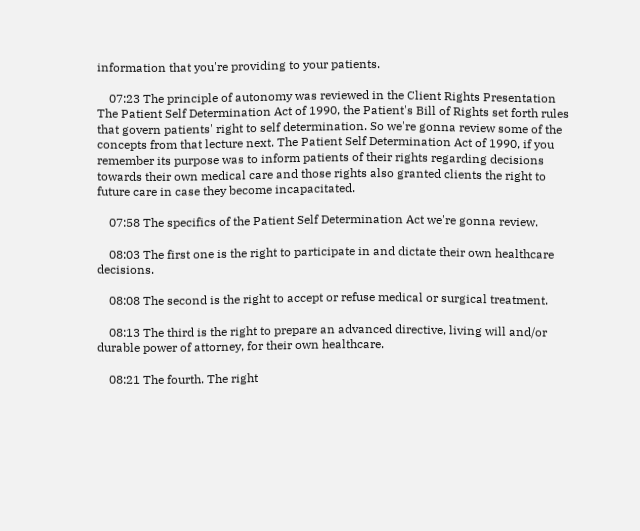information that you're providing to your patients.

    07:23 The principle of autonomy was reviewed in the Client Rights Presentation The Patient Self Determination Act of 1990, the Patient's Bill of Rights set forth rules that govern patients' right to self determination. So we're gonna review some of the concepts from that lecture next. The Patient Self Determination Act of 1990, if you remember its purpose was to inform patients of their rights regarding decisions towards their own medical care and those rights also granted clients the right to future care in case they become incapacitated.

    07:58 The specifics of the Patient Self Determination Act we're gonna review.

    08:03 The first one is the right to participate in and dictate their own healthcare decisions.

    08:08 The second is the right to accept or refuse medical or surgical treatment.

    08:13 The third is the right to prepare an advanced directive, living will and/or durable power of attorney, for their own healthcare.

    08:21 The fourth. The right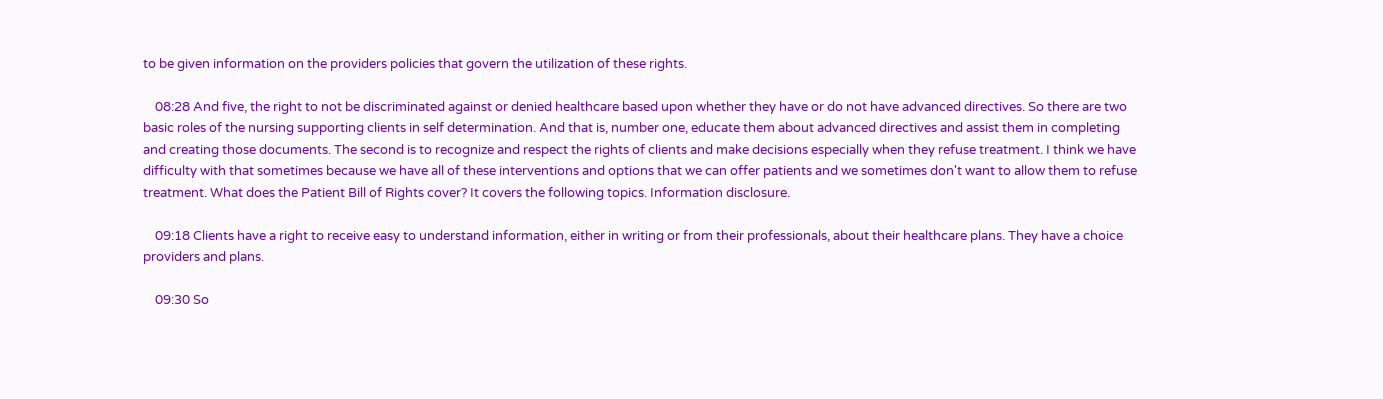to be given information on the providers policies that govern the utilization of these rights.

    08:28 And five, the right to not be discriminated against or denied healthcare based upon whether they have or do not have advanced directives. So there are two basic roles of the nursing supporting clients in self determination. And that is, number one, educate them about advanced directives and assist them in completing and creating those documents. The second is to recognize and respect the rights of clients and make decisions especially when they refuse treatment. I think we have difficulty with that sometimes because we have all of these interventions and options that we can offer patients and we sometimes don't want to allow them to refuse treatment. What does the Patient Bill of Rights cover? It covers the following topics. Information disclosure.

    09:18 Clients have a right to receive easy to understand information, either in writing or from their professionals, about their healthcare plans. They have a choice providers and plans.

    09:30 So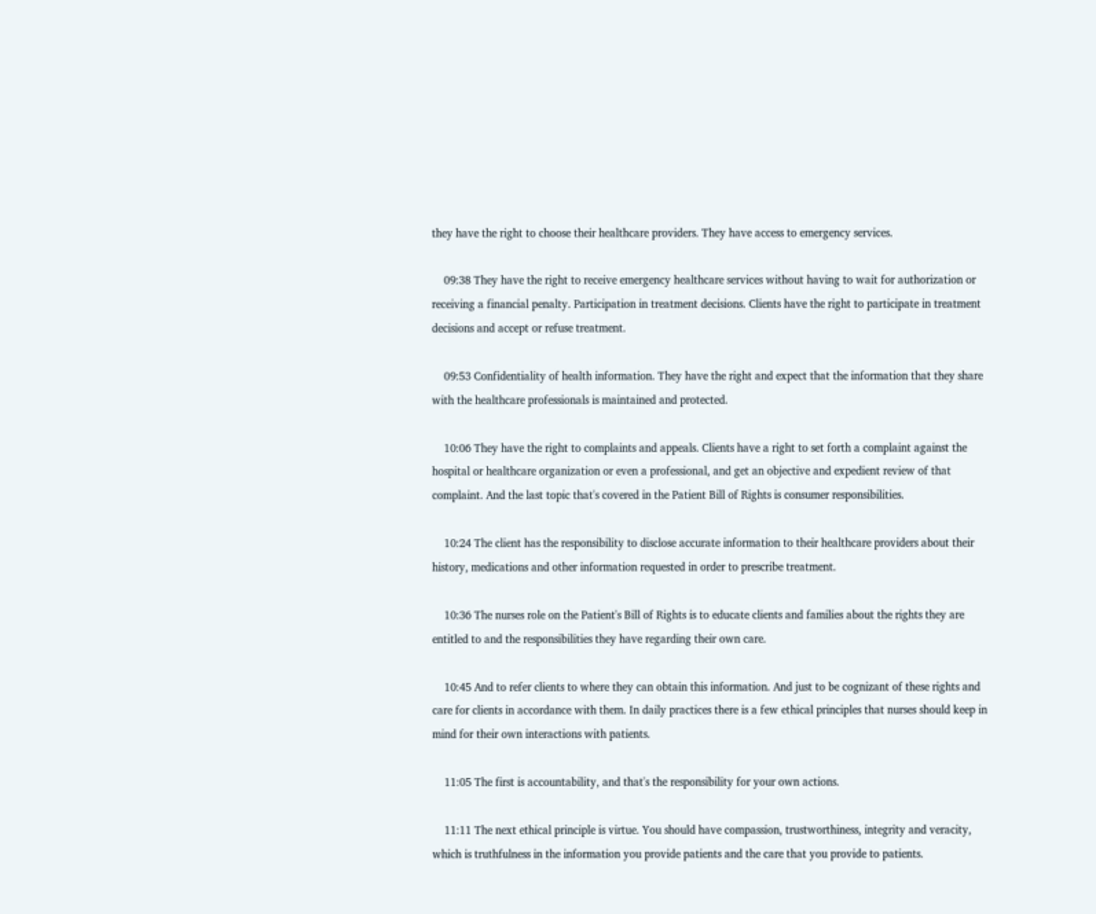they have the right to choose their healthcare providers. They have access to emergency services.

    09:38 They have the right to receive emergency healthcare services without having to wait for authorization or receiving a financial penalty. Participation in treatment decisions. Clients have the right to participate in treatment decisions and accept or refuse treatment.

    09:53 Confidentiality of health information. They have the right and expect that the information that they share with the healthcare professionals is maintained and protected.

    10:06 They have the right to complaints and appeals. Clients have a right to set forth a complaint against the hospital or healthcare organization or even a professional, and get an objective and expedient review of that complaint. And the last topic that's covered in the Patient Bill of Rights is consumer responsibilities.

    10:24 The client has the responsibility to disclose accurate information to their healthcare providers about their history, medications and other information requested in order to prescribe treatment.

    10:36 The nurses role on the Patient's Bill of Rights is to educate clients and families about the rights they are entitled to and the responsibilities they have regarding their own care.

    10:45 And to refer clients to where they can obtain this information. And just to be cognizant of these rights and care for clients in accordance with them. In daily practices there is a few ethical principles that nurses should keep in mind for their own interactions with patients.

    11:05 The first is accountability, and that's the responsibility for your own actions.

    11:11 The next ethical principle is virtue. You should have compassion, trustworthiness, integrity and veracity, which is truthfulness in the information you provide patients and the care that you provide to patients.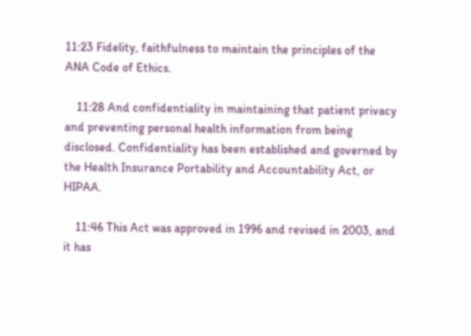11:23 Fidelity, faithfulness to maintain the principles of the ANA Code of Ethics.

    11:28 And confidentiality in maintaining that patient privacy and preventing personal health information from being disclosed. Confidentiality has been established and governed by the Health Insurance Portability and Accountability Act, or HIPAA.

    11:46 This Act was approved in 1996 and revised in 2003, and it has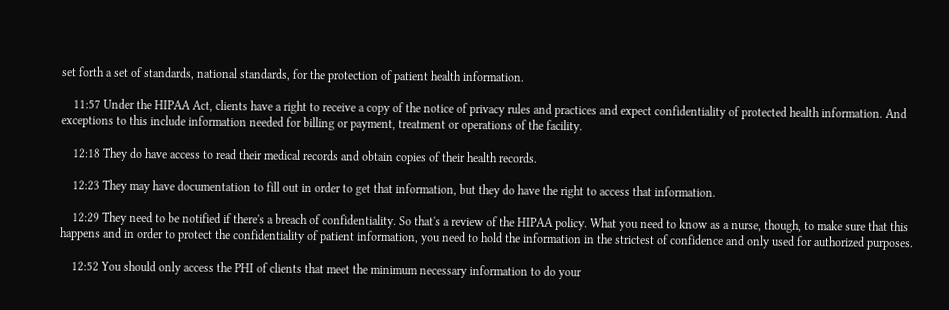set forth a set of standards, national standards, for the protection of patient health information.

    11:57 Under the HIPAA Act, clients have a right to receive a copy of the notice of privacy rules and practices and expect confidentiality of protected health information. And exceptions to this include information needed for billing or payment, treatment or operations of the facility.

    12:18 They do have access to read their medical records and obtain copies of their health records.

    12:23 They may have documentation to fill out in order to get that information, but they do have the right to access that information.

    12:29 They need to be notified if there's a breach of confidentiality. So that's a review of the HIPAA policy. What you need to know as a nurse, though, to make sure that this happens and in order to protect the confidentiality of patient information, you need to hold the information in the strictest of confidence and only used for authorized purposes.

    12:52 You should only access the PHI of clients that meet the minimum necessary information to do your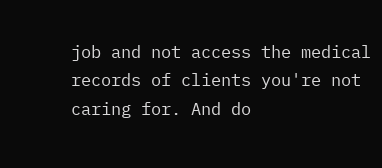job and not access the medical records of clients you're not caring for. And do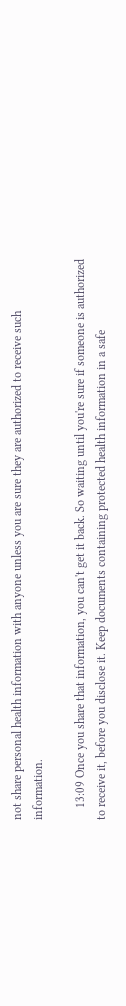not share personal health information with anyone unless you are sure they are authorized to receive such information.

    13:09 Once you share that information, you can't get it back. So waiting until you're sure if someone is authorized to receive it, before you disclose it. Keep documents containing protected health information in a safe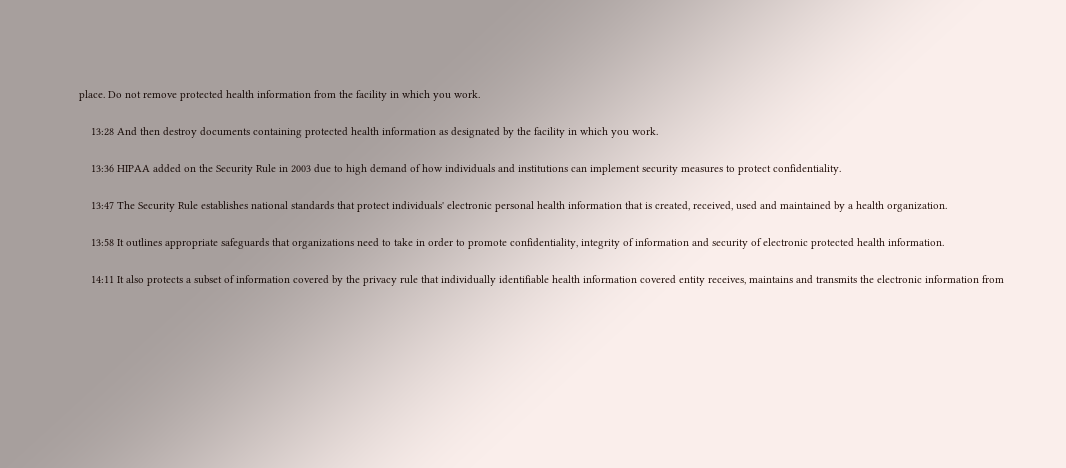place. Do not remove protected health information from the facility in which you work.

    13:28 And then destroy documents containing protected health information as designated by the facility in which you work.

    13:36 HIPAA added on the Security Rule in 2003 due to high demand of how individuals and institutions can implement security measures to protect confidentiality.

    13:47 The Security Rule establishes national standards that protect individuals' electronic personal health information that is created, received, used and maintained by a health organization.

    13:58 It outlines appropriate safeguards that organizations need to take in order to promote confidentiality, integrity of information and security of electronic protected health information.

    14:11 It also protects a subset of information covered by the privacy rule that individually identifiable health information covered entity receives, maintains and transmits the electronic information from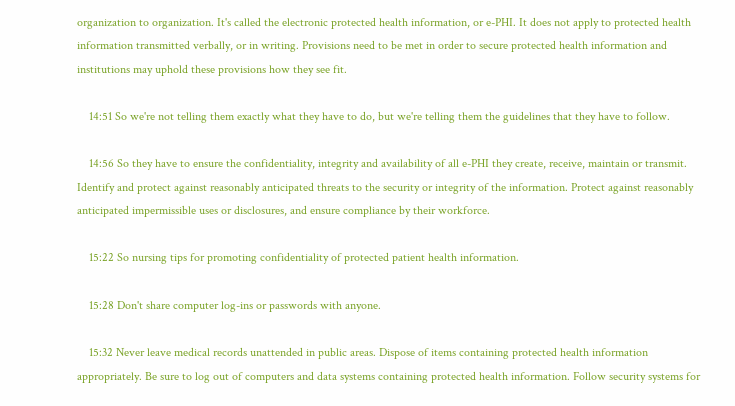organization to organization. It's called the electronic protected health information, or e-PHI. It does not apply to protected health information transmitted verbally, or in writing. Provisions need to be met in order to secure protected health information and institutions may uphold these provisions how they see fit.

    14:51 So we're not telling them exactly what they have to do, but we're telling them the guidelines that they have to follow.

    14:56 So they have to ensure the confidentiality, integrity and availability of all e-PHI they create, receive, maintain or transmit. Identify and protect against reasonably anticipated threats to the security or integrity of the information. Protect against reasonably anticipated impermissible uses or disclosures, and ensure compliance by their workforce.

    15:22 So nursing tips for promoting confidentiality of protected patient health information.

    15:28 Don't share computer log-ins or passwords with anyone.

    15:32 Never leave medical records unattended in public areas. Dispose of items containing protected health information appropriately. Be sure to log out of computers and data systems containing protected health information. Follow security systems for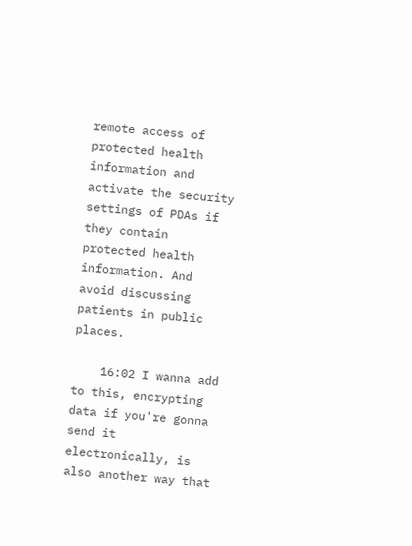remote access of protected health information and activate the security settings of PDAs if they contain protected health information. And avoid discussing patients in public places.

    16:02 I wanna add to this, encrypting data if you're gonna send it electronically, is also another way that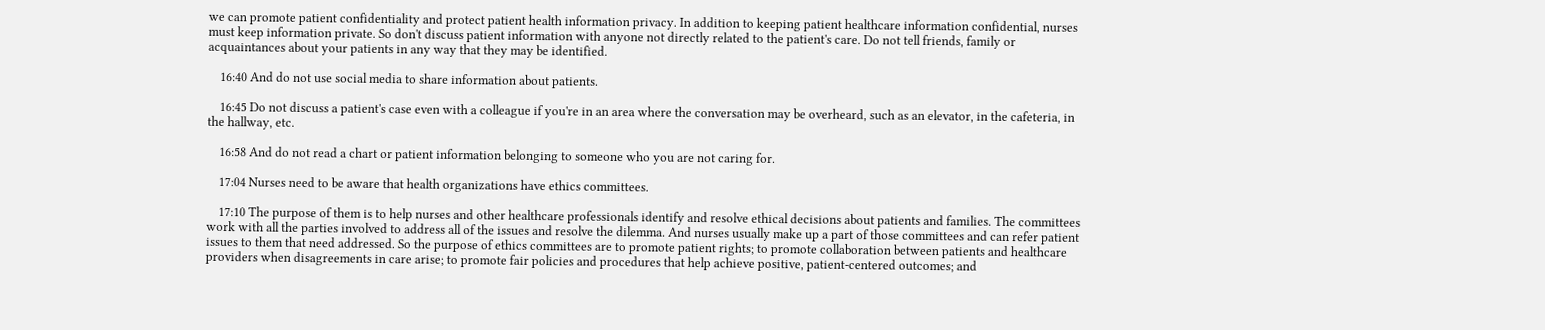we can promote patient confidentiality and protect patient health information privacy. In addition to keeping patient healthcare information confidential, nurses must keep information private. So don't discuss patient information with anyone not directly related to the patient's care. Do not tell friends, family or acquaintances about your patients in any way that they may be identified.

    16:40 And do not use social media to share information about patients.

    16:45 Do not discuss a patient's case even with a colleague if you're in an area where the conversation may be overheard, such as an elevator, in the cafeteria, in the hallway, etc.

    16:58 And do not read a chart or patient information belonging to someone who you are not caring for.

    17:04 Nurses need to be aware that health organizations have ethics committees.

    17:10 The purpose of them is to help nurses and other healthcare professionals identify and resolve ethical decisions about patients and families. The committees work with all the parties involved to address all of the issues and resolve the dilemma. And nurses usually make up a part of those committees and can refer patient issues to them that need addressed. So the purpose of ethics committees are to promote patient rights; to promote collaboration between patients and healthcare providers when disagreements in care arise; to promote fair policies and procedures that help achieve positive, patient-centered outcomes; and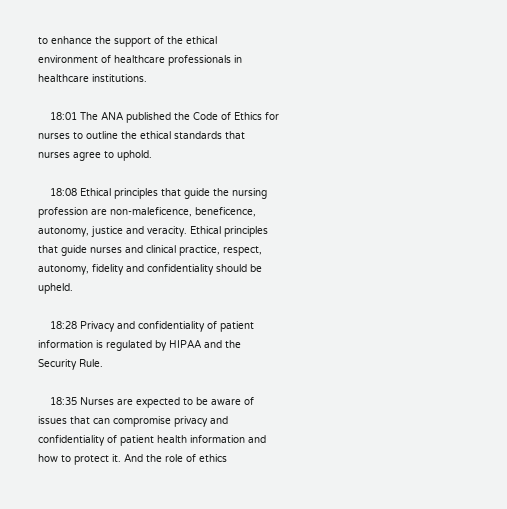to enhance the support of the ethical environment of healthcare professionals in healthcare institutions.

    18:01 The ANA published the Code of Ethics for nurses to outline the ethical standards that nurses agree to uphold.

    18:08 Ethical principles that guide the nursing profession are non-maleficence, beneficence, autonomy, justice and veracity. Ethical principles that guide nurses and clinical practice, respect, autonomy, fidelity and confidentiality should be upheld.

    18:28 Privacy and confidentiality of patient information is regulated by HIPAA and the Security Rule.

    18:35 Nurses are expected to be aware of issues that can compromise privacy and confidentiality of patient health information and how to protect it. And the role of ethics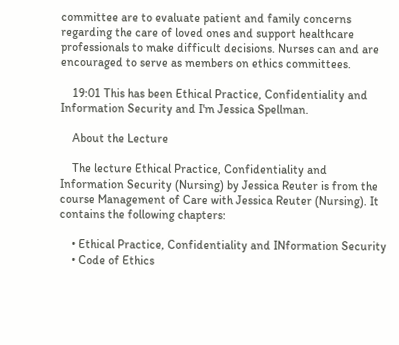committee are to evaluate patient and family concerns regarding the care of loved ones and support healthcare professionals to make difficult decisions. Nurses can and are encouraged to serve as members on ethics committees.

    19:01 This has been Ethical Practice, Confidentiality and Information Security and I'm Jessica Spellman.

    About the Lecture

    The lecture Ethical Practice, Confidentiality and Information Security (Nursing) by Jessica Reuter is from the course Management of Care with Jessica Reuter (Nursing). It contains the following chapters:

    • Ethical Practice, Confidentiality and INformation Security
    • Code of Ethics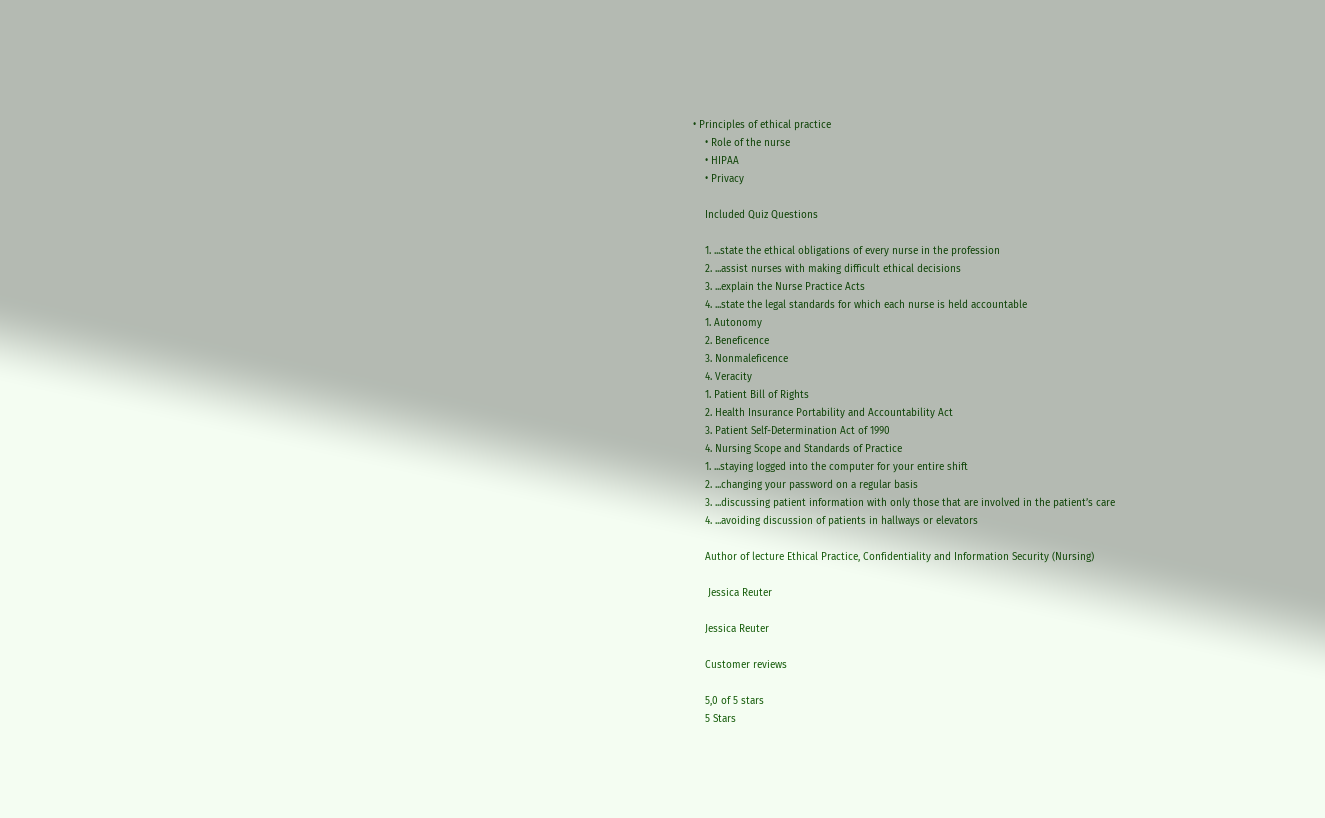• Principles of ethical practice
    • Role of the nurse
    • HIPAA
    • Privacy

    Included Quiz Questions

    1. ...state the ethical obligations of every nurse in the profession
    2. ...assist nurses with making difficult ethical decisions
    3. ...explain the Nurse Practice Acts
    4. ...state the legal standards for which each nurse is held accountable
    1. Autonomy
    2. Beneficence
    3. Nonmaleficence
    4. Veracity
    1. Patient Bill of Rights
    2. Health Insurance Portability and Accountability Act
    3. Patient Self-Determination Act of 1990
    4. Nursing Scope and Standards of Practice
    1. ...staying logged into the computer for your entire shift
    2. ...changing your password on a regular basis
    3. ...discussing patient information with only those that are involved in the patient’s care
    4. ...avoiding discussion of patients in hallways or elevators

    Author of lecture Ethical Practice, Confidentiality and Information Security (Nursing)

     Jessica Reuter

    Jessica Reuter

    Customer reviews

    5,0 of 5 stars
    5 Stars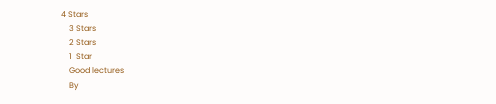4 Stars
    3 Stars
    2 Stars
    1  Star
    Good lectures
    By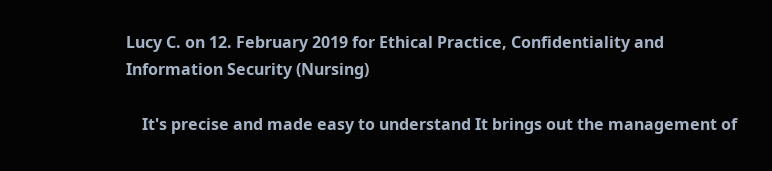Lucy C. on 12. February 2019 for Ethical Practice, Confidentiality and Information Security (Nursing)

    It's precise and made easy to understand It brings out the management of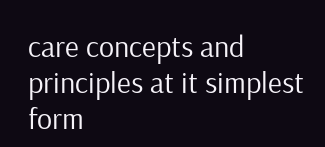care concepts and principles at it simplest form